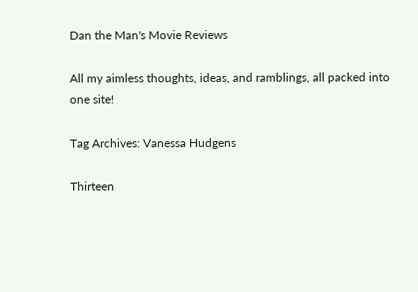Dan the Man's Movie Reviews

All my aimless thoughts, ideas, and ramblings, all packed into one site!

Tag Archives: Vanessa Hudgens

Thirteen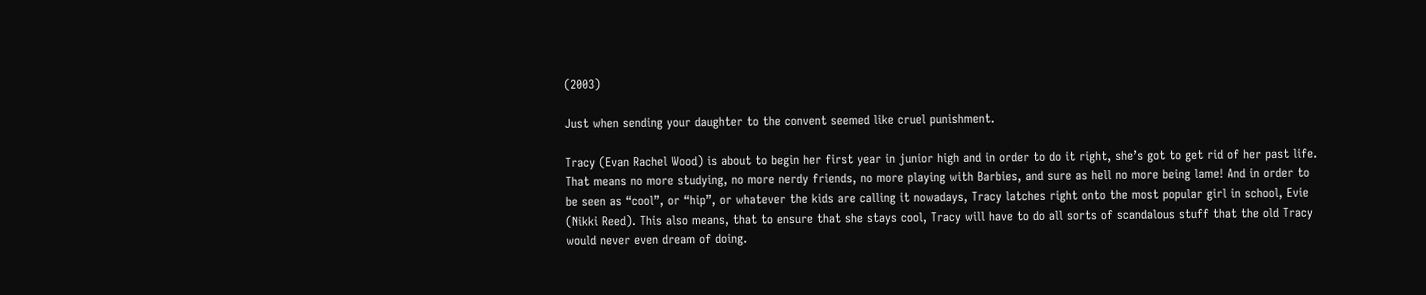(2003)

Just when sending your daughter to the convent seemed like cruel punishment.

Tracy (Evan Rachel Wood) is about to begin her first year in junior high and in order to do it right, she’s got to get rid of her past life. That means no more studying, no more nerdy friends, no more playing with Barbies, and sure as hell no more being lame! And in order to be seen as “cool”, or “hip”, or whatever the kids are calling it nowadays, Tracy latches right onto the most popular girl in school, Evie (Nikki Reed). This also means, that to ensure that she stays cool, Tracy will have to do all sorts of scandalous stuff that the old Tracy would never even dream of doing.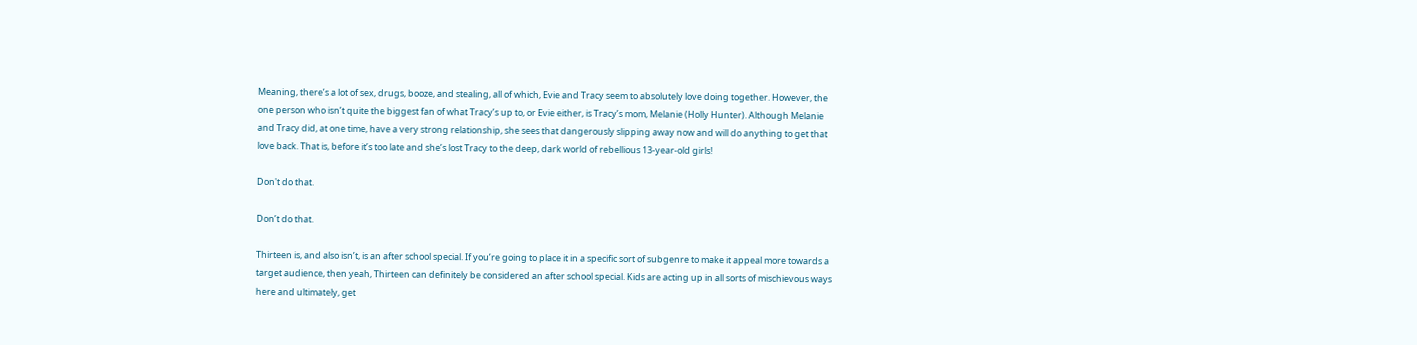Meaning, there’s a lot of sex, drugs, booze, and stealing, all of which, Evie and Tracy seem to absolutely love doing together. However, the one person who isn’t quite the biggest fan of what Tracy’s up to, or Evie either, is Tracy’s mom, Melanie (Holly Hunter). Although Melanie and Tracy did, at one time, have a very strong relationship, she sees that dangerously slipping away now and will do anything to get that love back. That is, before it’s too late and she’s lost Tracy to the deep, dark world of rebellious 13-year-old girls!

Don't do that.

Don’t do that.

Thirteen is, and also isn’t, is an after school special. If you’re going to place it in a specific sort of subgenre to make it appeal more towards a target audience, then yeah, Thirteen can definitely be considered an after school special. Kids are acting up in all sorts of mischievous ways here and ultimately, get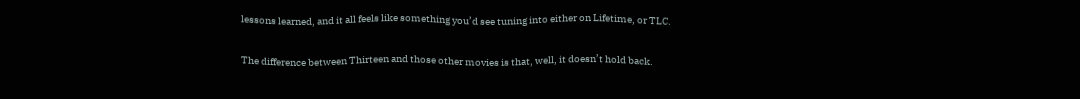lessons learned, and it all feels like something you’d see tuning into either on Lifetime, or TLC.

The difference between Thirteen and those other movies is that, well, it doesn’t hold back.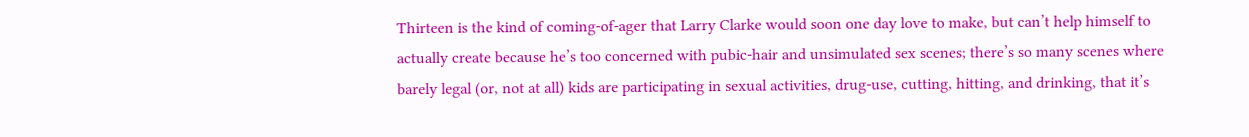Thirteen is the kind of coming-of-ager that Larry Clarke would soon one day love to make, but can’t help himself to actually create because he’s too concerned with pubic-hair and unsimulated sex scenes; there’s so many scenes where barely legal (or, not at all) kids are participating in sexual activities, drug-use, cutting, hitting, and drinking, that it’s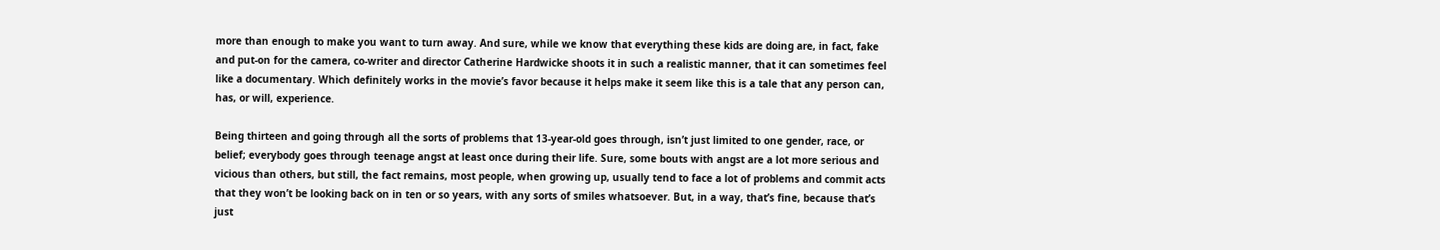more than enough to make you want to turn away. And sure, while we know that everything these kids are doing are, in fact, fake and put-on for the camera, co-writer and director Catherine Hardwicke shoots it in such a realistic manner, that it can sometimes feel like a documentary. Which definitely works in the movie’s favor because it helps make it seem like this is a tale that any person can, has, or will, experience.

Being thirteen and going through all the sorts of problems that 13-year-old goes through, isn’t just limited to one gender, race, or belief; everybody goes through teenage angst at least once during their life. Sure, some bouts with angst are a lot more serious and vicious than others, but still, the fact remains, most people, when growing up, usually tend to face a lot of problems and commit acts that they won’t be looking back on in ten or so years, with any sorts of smiles whatsoever. But, in a way, that’s fine, because that’s just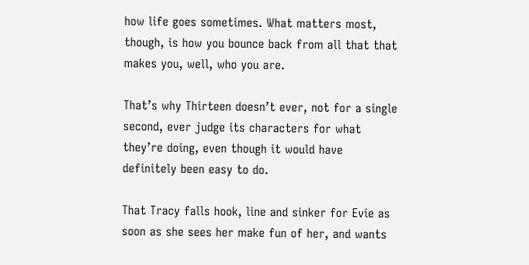how life goes sometimes. What matters most, though, is how you bounce back from all that that makes you, well, who you are.

That’s why Thirteen doesn’t ever, not for a single second, ever judge its characters for what they’re doing, even though it would have definitely been easy to do.

That Tracy falls hook, line and sinker for Evie as soon as she sees her make fun of her, and wants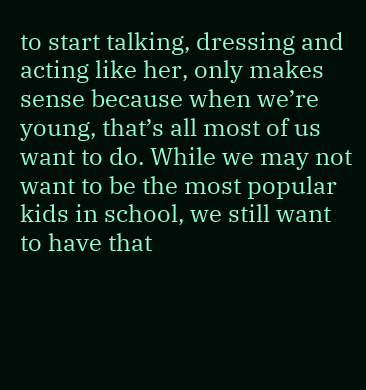to start talking, dressing and acting like her, only makes sense because when we’re young, that’s all most of us want to do. While we may not want to be the most popular kids in school, we still want to have that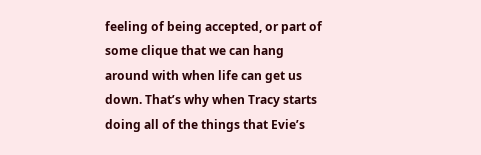feeling of being accepted, or part of some clique that we can hang around with when life can get us down. That’s why when Tracy starts doing all of the things that Evie’s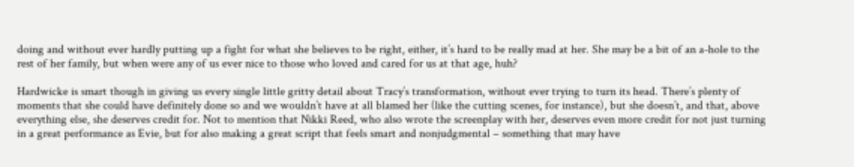doing and without ever hardly putting up a fight for what she believes to be right, either, it’s hard to be really mad at her. She may be a bit of an a-hole to the rest of her family, but when were any of us ever nice to those who loved and cared for us at that age, huh?

Hardwicke is smart though in giving us every single little gritty detail about Tracy’s transformation, without ever trying to turn its head. There’s plenty of moments that she could have definitely done so and we wouldn’t have at all blamed her (like the cutting scenes, for instance), but she doesn’t, and that, above everything else, she deserves credit for. Not to mention that Nikki Reed, who also wrote the screenplay with her, deserves even more credit for not just turning in a great performance as Evie, but for also making a great script that feels smart and nonjudgmental – something that may have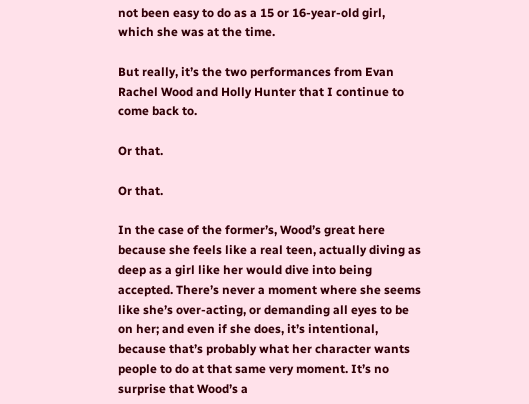not been easy to do as a 15 or 16-year-old girl, which she was at the time.

But really, it’s the two performances from Evan Rachel Wood and Holly Hunter that I continue to come back to.

Or that.

Or that.

In the case of the former’s, Wood’s great here because she feels like a real teen, actually diving as deep as a girl like her would dive into being accepted. There’s never a moment where she seems like she’s over-acting, or demanding all eyes to be on her; and even if she does, it’s intentional, because that’s probably what her character wants people to do at that same very moment. It’s no surprise that Wood’s a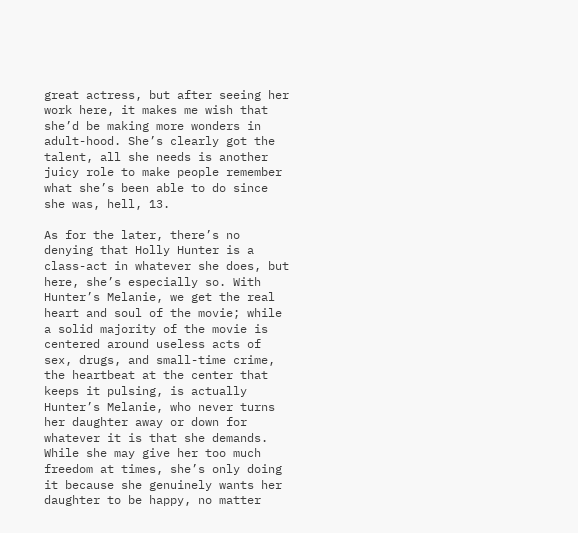great actress, but after seeing her work here, it makes me wish that she’d be making more wonders in adult-hood. She’s clearly got the talent, all she needs is another juicy role to make people remember what she’s been able to do since she was, hell, 13.

As for the later, there’s no denying that Holly Hunter is a class-act in whatever she does, but here, she’s especially so. With Hunter’s Melanie, we get the real heart and soul of the movie; while a solid majority of the movie is centered around useless acts of sex, drugs, and small-time crime, the heartbeat at the center that keeps it pulsing, is actually Hunter’s Melanie, who never turns her daughter away or down for whatever it is that she demands. While she may give her too much freedom at times, she’s only doing it because she genuinely wants her daughter to be happy, no matter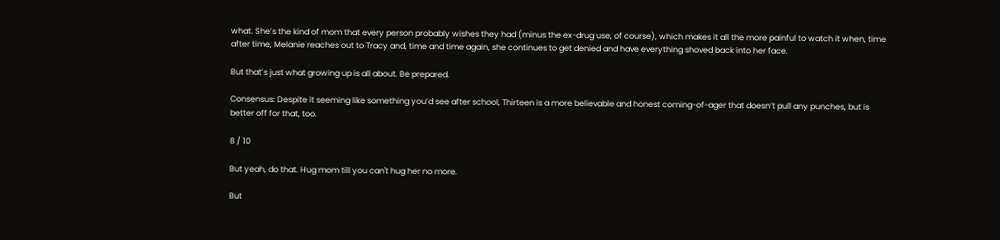what. She’s the kind of mom that every person probably wishes they had (minus the ex-drug use, of course), which makes it all the more painful to watch it when, time after time, Melanie reaches out to Tracy and, time and time again, she continues to get denied and have everything shoved back into her face.

But that’s just what growing up is all about. Be prepared.

Consensus: Despite it seeming like something you’d see after school, Thirteen is a more believable and honest coming-of-ager that doesn’t pull any punches, but is better off for that, too.

8 / 10

But yeah, do that. Hug mom till you can't hug her no more.

But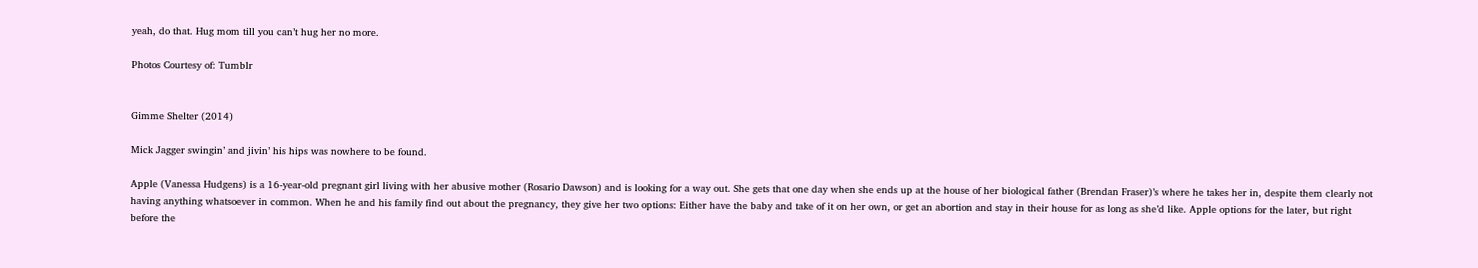yeah, do that. Hug mom till you can’t hug her no more.

Photos Courtesy of: Tumblr


Gimme Shelter (2014)

Mick Jagger swingin’ and jivin’ his hips was nowhere to be found.

Apple (Vanessa Hudgens) is a 16-year-old pregnant girl living with her abusive mother (Rosario Dawson) and is looking for a way out. She gets that one day when she ends up at the house of her biological father (Brendan Fraser)’s where he takes her in, despite them clearly not having anything whatsoever in common. When he and his family find out about the pregnancy, they give her two options: Either have the baby and take of it on her own, or get an abortion and stay in their house for as long as she’d like. Apple options for the later, but right before the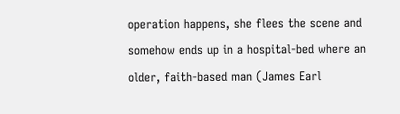operation happens, she flees the scene and somehow ends up in a hospital-bed where an older, faith-based man (James Earl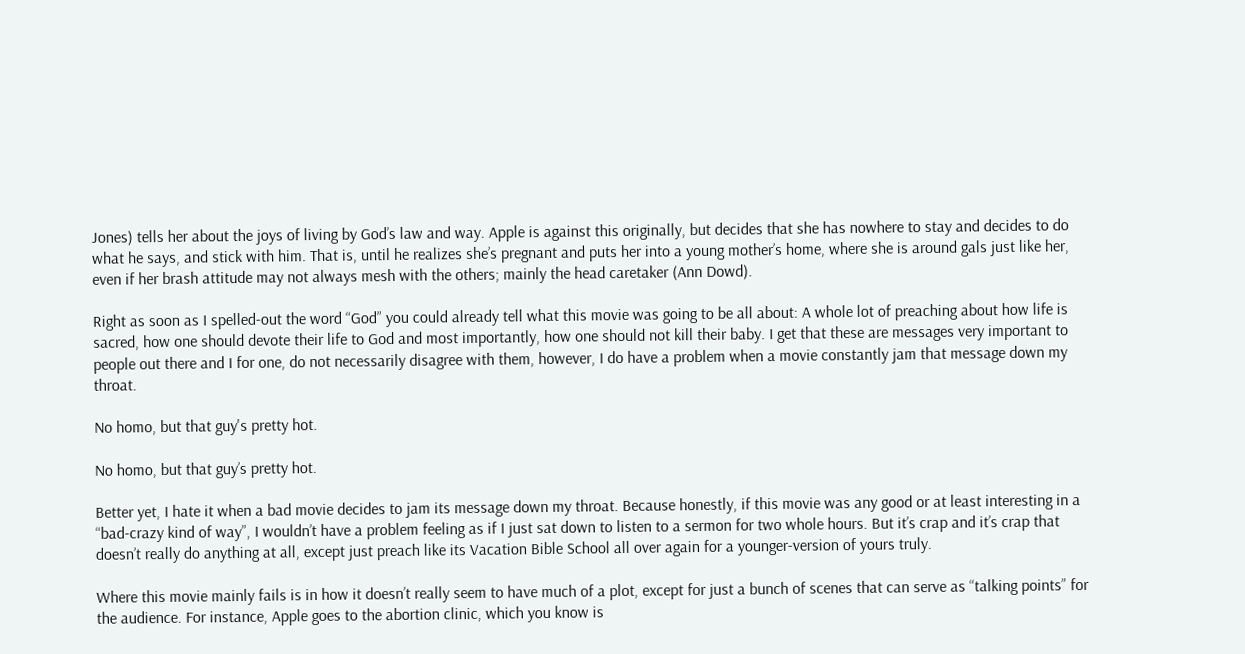Jones) tells her about the joys of living by God’s law and way. Apple is against this originally, but decides that she has nowhere to stay and decides to do what he says, and stick with him. That is, until he realizes she’s pregnant and puts her into a young mother’s home, where she is around gals just like her, even if her brash attitude may not always mesh with the others; mainly the head caretaker (Ann Dowd).

Right as soon as I spelled-out the word “God” you could already tell what this movie was going to be all about: A whole lot of preaching about how life is sacred, how one should devote their life to God and most importantly, how one should not kill their baby. I get that these are messages very important to people out there and I for one, do not necessarily disagree with them, however, I do have a problem when a movie constantly jam that message down my throat.

No homo, but that guy's pretty hot.

No homo, but that guy’s pretty hot.

Better yet, I hate it when a bad movie decides to jam its message down my throat. Because honestly, if this movie was any good or at least interesting in a “bad-crazy kind of way”, I wouldn’t have a problem feeling as if I just sat down to listen to a sermon for two whole hours. But it’s crap and it’s crap that doesn’t really do anything at all, except just preach like its Vacation Bible School all over again for a younger-version of yours truly.

Where this movie mainly fails is in how it doesn’t really seem to have much of a plot, except for just a bunch of scenes that can serve as “talking points” for the audience. For instance, Apple goes to the abortion clinic, which you know is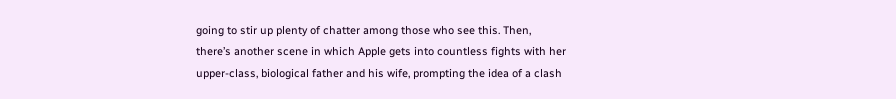going to stir up plenty of chatter among those who see this. Then, there’s another scene in which Apple gets into countless fights with her upper-class, biological father and his wife, prompting the idea of a clash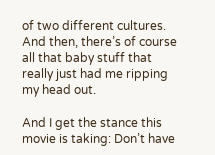of two different cultures. And then, there’s of course all that baby stuff that really just had me ripping my head out.

And I get the stance this movie is taking: Don’t have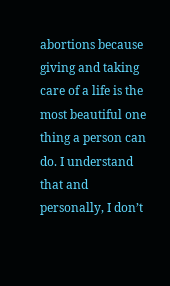abortions because giving and taking care of a life is the most beautiful one thing a person can do. I understand that and personally, I don’t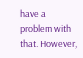have a problem with that. However,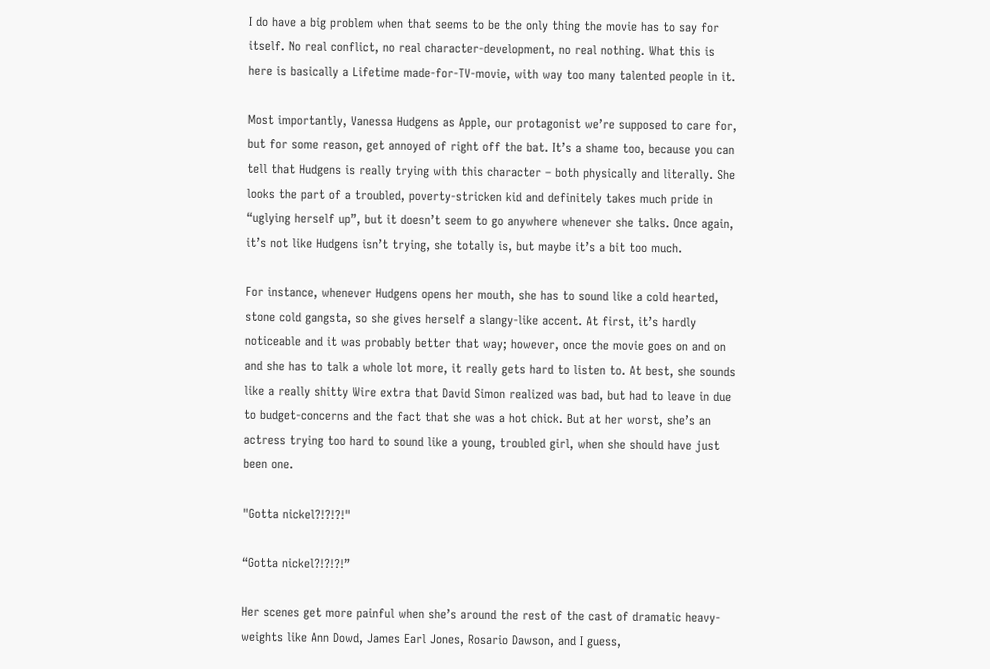I do have a big problem when that seems to be the only thing the movie has to say for itself. No real conflict, no real character-development, no real nothing. What this is here is basically a Lifetime made-for-TV-movie, with way too many talented people in it.

Most importantly, Vanessa Hudgens as Apple, our protagonist we’re supposed to care for, but for some reason, get annoyed of right off the bat. It’s a shame too, because you can tell that Hudgens is really trying with this character – both physically and literally. She looks the part of a troubled, poverty-stricken kid and definitely takes much pride in “uglying herself up”, but it doesn’t seem to go anywhere whenever she talks. Once again, it’s not like Hudgens isn’t trying, she totally is, but maybe it’s a bit too much.

For instance, whenever Hudgens opens her mouth, she has to sound like a cold hearted, stone cold gangsta, so she gives herself a slangy-like accent. At first, it’s hardly noticeable and it was probably better that way; however, once the movie goes on and on and she has to talk a whole lot more, it really gets hard to listen to. At best, she sounds like a really shitty Wire extra that David Simon realized was bad, but had to leave in due to budget-concerns and the fact that she was a hot chick. But at her worst, she’s an actress trying too hard to sound like a young, troubled girl, when she should have just been one.

"Gotta nickel?!?!?!"

“Gotta nickel?!?!?!”

Her scenes get more painful when she’s around the rest of the cast of dramatic heavy-weights like Ann Dowd, James Earl Jones, Rosario Dawson, and I guess,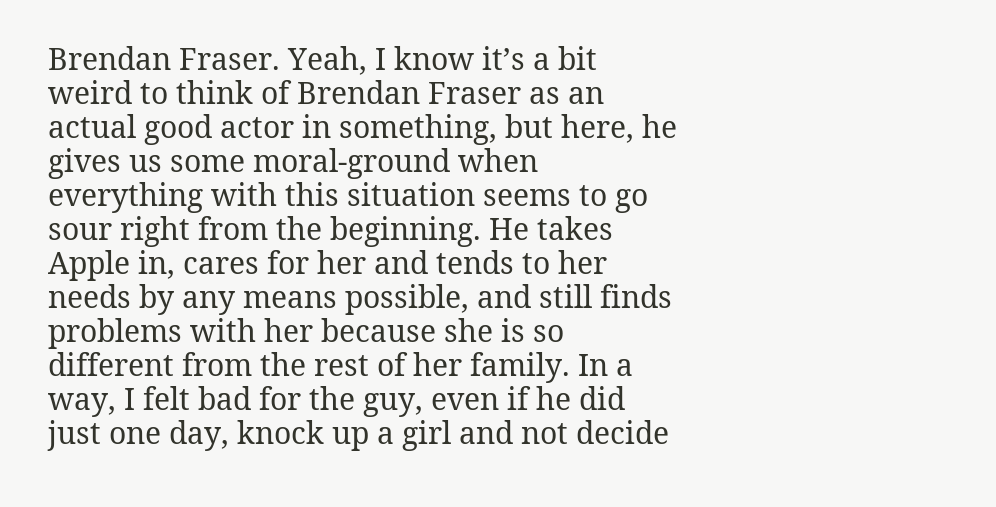Brendan Fraser. Yeah, I know it’s a bit weird to think of Brendan Fraser as an actual good actor in something, but here, he gives us some moral-ground when everything with this situation seems to go sour right from the beginning. He takes Apple in, cares for her and tends to her needs by any means possible, and still finds problems with her because she is so different from the rest of her family. In a way, I felt bad for the guy, even if he did just one day, knock up a girl and not decide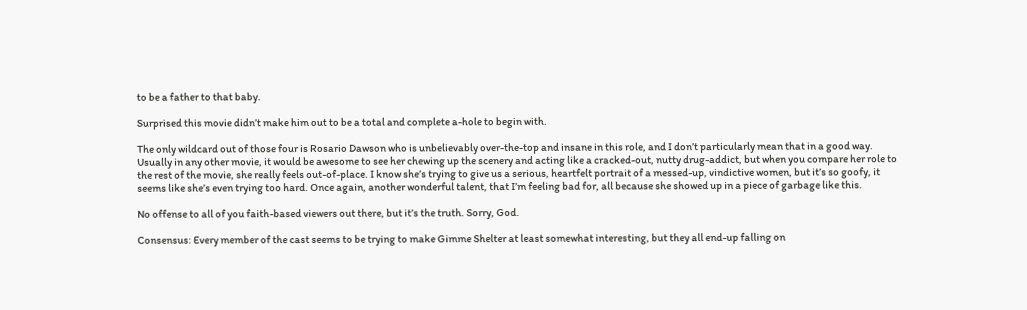to be a father to that baby.

Surprised this movie didn’t make him out to be a total and complete a-hole to begin with.

The only wildcard out of those four is Rosario Dawson who is unbelievably over-the-top and insane in this role, and I don’t particularly mean that in a good way. Usually in any other movie, it would be awesome to see her chewing up the scenery and acting like a cracked-out, nutty drug-addict, but when you compare her role to the rest of the movie, she really feels out-of-place. I know she’s trying to give us a serious, heartfelt portrait of a messed-up, vindictive women, but it’s so goofy, it seems like she’s even trying too hard. Once again, another wonderful talent, that I’m feeling bad for, all because she showed up in a piece of garbage like this.

No offense to all of you faith-based viewers out there, but it’s the truth. Sorry, God.

Consensus: Every member of the cast seems to be trying to make Gimme Shelter at least somewhat interesting, but they all end-up falling on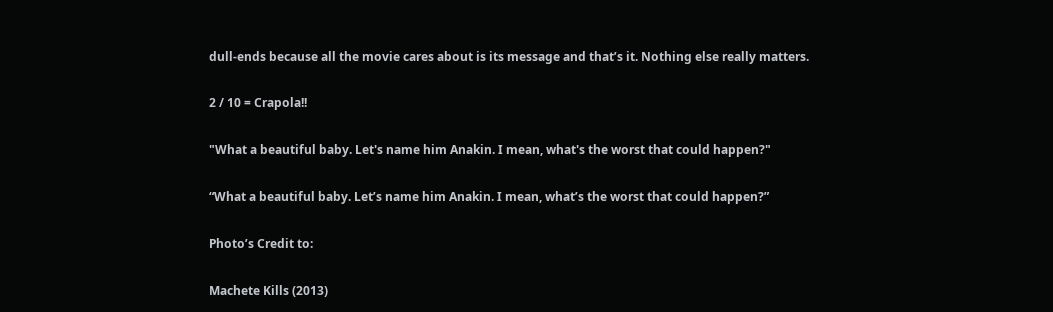dull-ends because all the movie cares about is its message and that’s it. Nothing else really matters.

2 / 10 = Crapola!!

"What a beautiful baby. Let's name him Anakin. I mean, what's the worst that could happen?"

“What a beautiful baby. Let’s name him Anakin. I mean, what’s the worst that could happen?”

Photo’s Credit to:

Machete Kills (2013)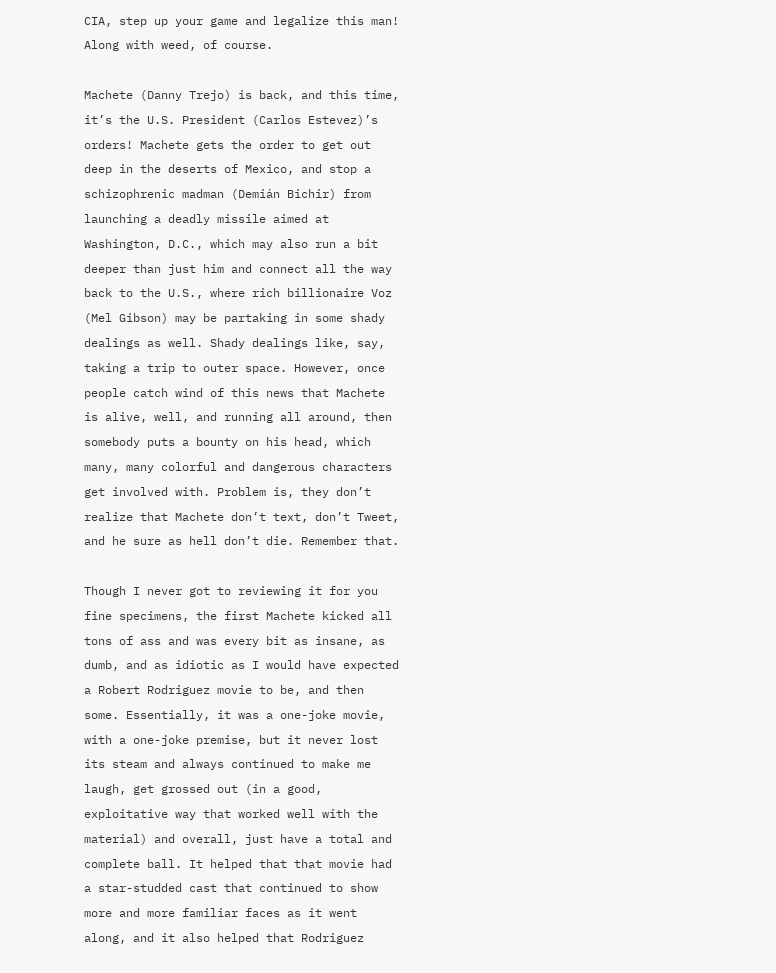CIA, step up your game and legalize this man! Along with weed, of course.

Machete (Danny Trejo) is back, and this time, it’s the U.S. President (Carlos Estevez)’s orders! Machete gets the order to get out deep in the deserts of Mexico, and stop a schizophrenic madman (Demián Bichir) from launching a deadly missile aimed at Washington, D.C., which may also run a bit deeper than just him and connect all the way back to the U.S., where rich billionaire Voz (Mel Gibson) may be partaking in some shady dealings as well. Shady dealings like, say, taking a trip to outer space. However, once people catch wind of this news that Machete is alive, well, and running all around, then somebody puts a bounty on his head, which many, many colorful and dangerous characters get involved with. Problem is, they don’t realize that Machete don’t text, don’t Tweet, and he sure as hell don’t die. Remember that.

Though I never got to reviewing it for you fine specimens, the first Machete kicked all tons of ass and was every bit as insane, as dumb, and as idiotic as I would have expected a Robert Rodriguez movie to be, and then some. Essentially, it was a one-joke movie, with a one-joke premise, but it never lost its steam and always continued to make me laugh, get grossed out (in a good, exploitative way that worked well with the material) and overall, just have a total and complete ball. It helped that that movie had a star-studded cast that continued to show more and more familiar faces as it went along, and it also helped that Rodriguez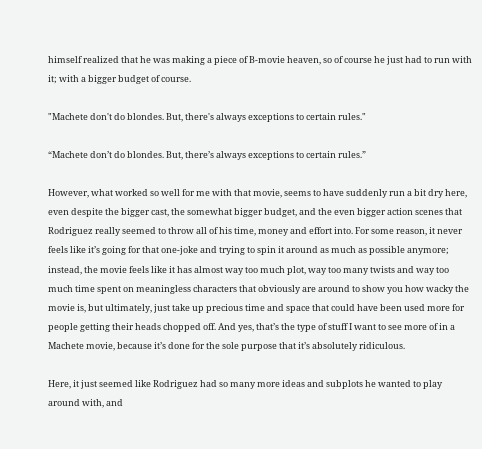himself realized that he was making a piece of B-movie heaven, so of course he just had to run with it; with a bigger budget of course.

"Machete don't do blondes. But, there's always exceptions to certain rules."

“Machete don’t do blondes. But, there’s always exceptions to certain rules.”

However, what worked so well for me with that movie, seems to have suddenly run a bit dry here, even despite the bigger cast, the somewhat bigger budget, and the even bigger action scenes that Rodriguez really seemed to throw all of his time, money and effort into. For some reason, it never feels like it’s going for that one-joke and trying to spin it around as much as possible anymore; instead, the movie feels like it has almost way too much plot, way too many twists and way too much time spent on meaningless characters that obviously are around to show you how wacky the movie is, but ultimately, just take up precious time and space that could have been used more for people getting their heads chopped off. And yes, that’s the type of stuff I want to see more of in a Machete movie, because it’s done for the sole purpose that it’s absolutely ridiculous.

Here, it just seemed like Rodriguez had so many more ideas and subplots he wanted to play around with, and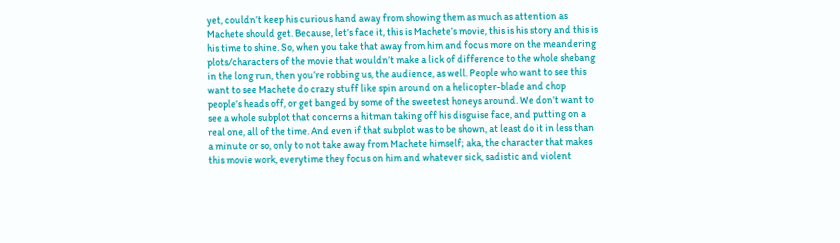yet, couldn’t keep his curious hand away from showing them as much as attention as Machete should get. Because, let’s face it, this is Machete’s movie, this is his story and this is his time to shine. So, when you take that away from him and focus more on the meandering plots/characters of the movie that wouldn’t make a lick of difference to the whole shebang in the long run, then you’re robbing us, the audience, as well. People who want to see this want to see Machete do crazy stuff like spin around on a helicopter-blade and chop people’s heads off, or get banged by some of the sweetest honeys around. We don’t want to see a whole subplot that concerns a hitman taking off his disguise face, and putting on a real one, all of the time. And even if that subplot was to be shown, at least do it in less than a minute or so, only to not take away from Machete himself; aka, the character that makes this movie work, everytime they focus on him and whatever sick, sadistic and violent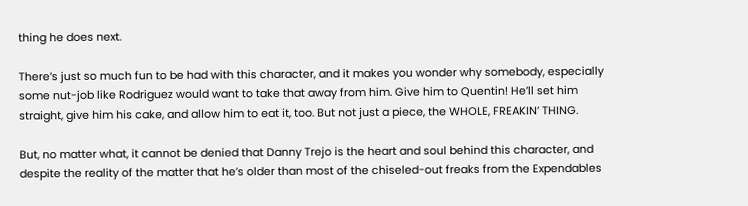thing he does next.

There’s just so much fun to be had with this character, and it makes you wonder why somebody, especially some nut-job like Rodriguez would want to take that away from him. Give him to Quentin! He’ll set him straight, give him his cake, and allow him to eat it, too. But not just a piece, the WHOLE, FREAKIN’ THING.

But, no matter what, it cannot be denied that Danny Trejo is the heart and soul behind this character, and despite the reality of the matter that he’s older than most of the chiseled-out freaks from the Expendables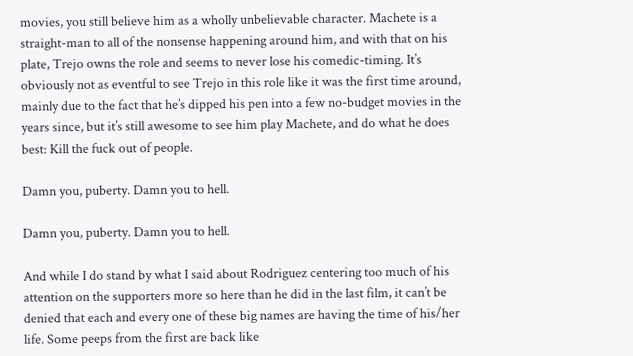movies, you still believe him as a wholly unbelievable character. Machete is a straight-man to all of the nonsense happening around him, and with that on his plate, Trejo owns the role and seems to never lose his comedic-timing. It’s obviously not as eventful to see Trejo in this role like it was the first time around, mainly due to the fact that he’s dipped his pen into a few no-budget movies in the years since, but it’s still awesome to see him play Machete, and do what he does best: Kill the fuck out of people.

Damn you, puberty. Damn you to hell.

Damn you, puberty. Damn you to hell.

And while I do stand by what I said about Rodriguez centering too much of his attention on the supporters more so here than he did in the last film, it can’t be denied that each and every one of these big names are having the time of his/her life. Some peeps from the first are back like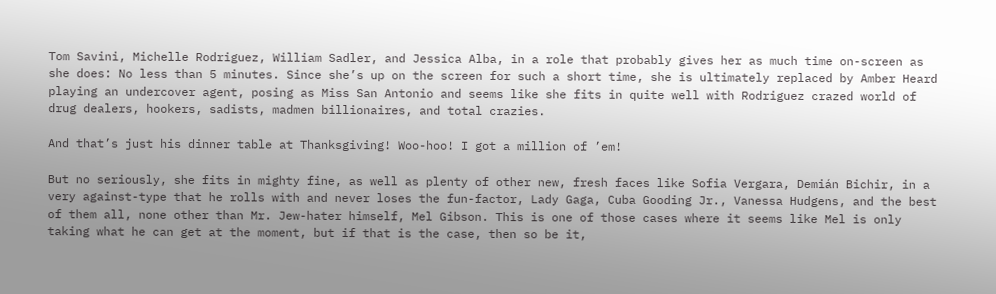Tom Savini, Michelle Rodriguez, William Sadler, and Jessica Alba, in a role that probably gives her as much time on-screen as she does: No less than 5 minutes. Since she’s up on the screen for such a short time, she is ultimately replaced by Amber Heard playing an undercover agent, posing as Miss San Antonio and seems like she fits in quite well with Rodriguez crazed world of drug dealers, hookers, sadists, madmen billionaires, and total crazies.

And that’s just his dinner table at Thanksgiving! Woo-hoo! I got a million of ’em!

But no seriously, she fits in mighty fine, as well as plenty of other new, fresh faces like Sofia Vergara, Demián Bichir, in a very against-type that he rolls with and never loses the fun-factor, Lady Gaga, Cuba Gooding Jr., Vanessa Hudgens, and the best of them all, none other than Mr. Jew-hater himself, Mel Gibson. This is one of those cases where it seems like Mel is only taking what he can get at the moment, but if that is the case, then so be it,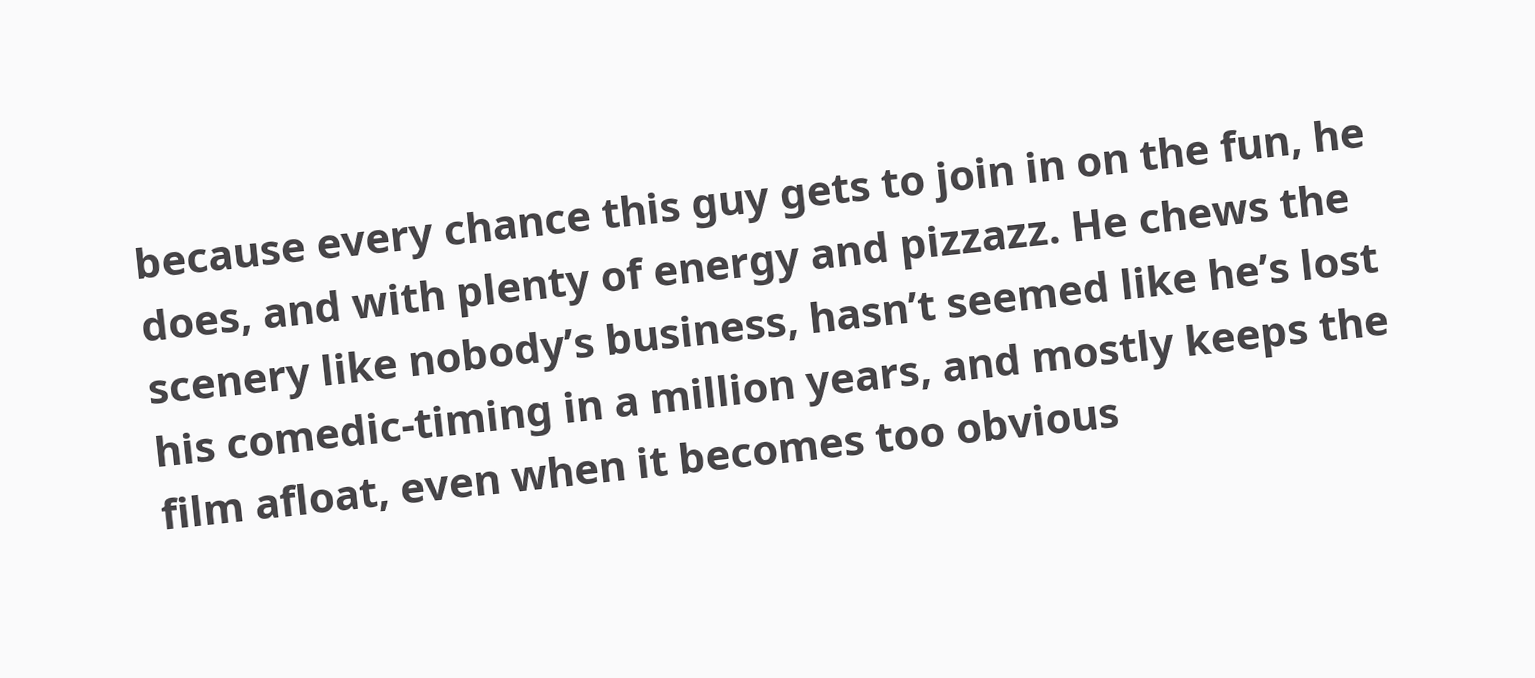because every chance this guy gets to join in on the fun, he does, and with plenty of energy and pizzazz. He chews the scenery like nobody’s business, hasn’t seemed like he’s lost his comedic-timing in a million years, and mostly keeps the film afloat, even when it becomes too obvious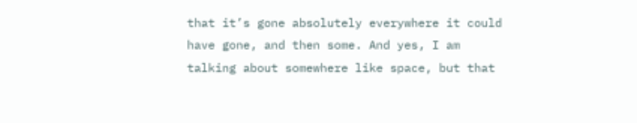that it’s gone absolutely everywhere it could have gone, and then some. And yes, I am talking about somewhere like space, but that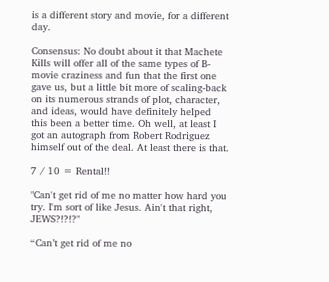is a different story and movie, for a different day.

Consensus: No doubt about it that Machete Kills will offer all of the same types of B-movie craziness and fun that the first one gave us, but a little bit more of scaling-back on its numerous strands of plot, character, and ideas, would have definitely helped this been a better time. Oh well, at least I got an autograph from Robert Rodriguez himself out of the deal. At least there is that.

7 / 10 = Rental!!

"Can't get rid of me no matter how hard you try. I'm sort of like Jesus. Ain't that right, JEWS?!?!?"

“Can’t get rid of me no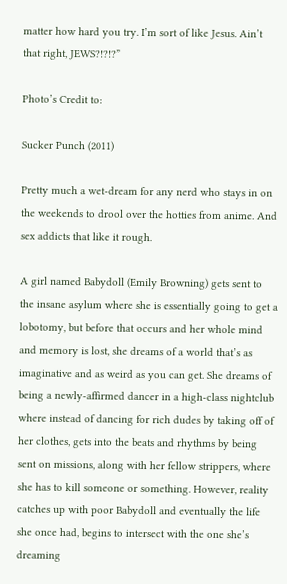matter how hard you try. I’m sort of like Jesus. Ain’t that right, JEWS?!?!?”

Photo’s Credit to:

Sucker Punch (2011)

Pretty much a wet-dream for any nerd who stays in on the weekends to drool over the hotties from anime. And sex addicts that like it rough.

A girl named Babydoll (Emily Browning) gets sent to the insane asylum where she is essentially going to get a lobotomy, but before that occurs and her whole mind and memory is lost, she dreams of a world that’s as imaginative and as weird as you can get. She dreams of being a newly-affirmed dancer in a high-class nightclub where instead of dancing for rich dudes by taking off of her clothes, gets into the beats and rhythms by being sent on missions, along with her fellow strippers, where she has to kill someone or something. However, reality catches up with poor Babydoll and eventually the life she once had, begins to intersect with the one she’s dreaming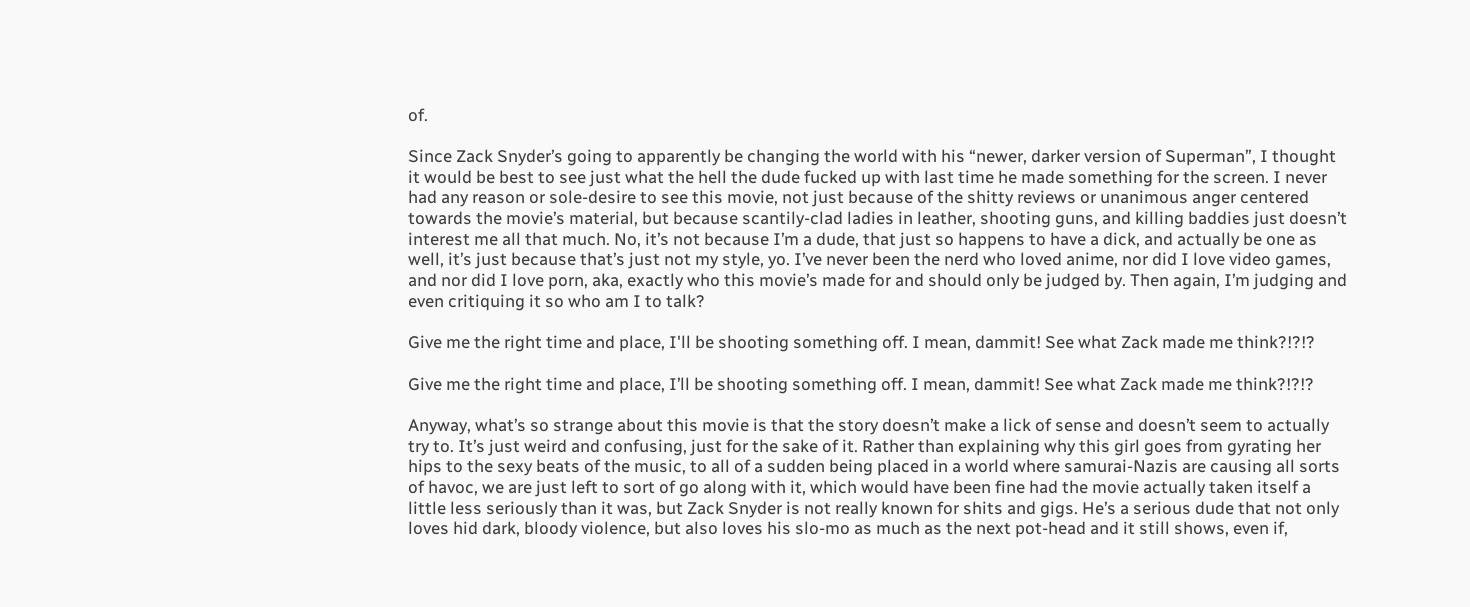of.

Since Zack Snyder’s going to apparently be changing the world with his “newer, darker version of Superman”, I thought it would be best to see just what the hell the dude fucked up with last time he made something for the screen. I never had any reason or sole-desire to see this movie, not just because of the shitty reviews or unanimous anger centered towards the movie’s material, but because scantily-clad ladies in leather, shooting guns, and killing baddies just doesn’t interest me all that much. No, it’s not because I’m a dude, that just so happens to have a dick, and actually be one as well, it’s just because that’s just not my style, yo. I’ve never been the nerd who loved anime, nor did I love video games, and nor did I love porn, aka, exactly who this movie’s made for and should only be judged by. Then again, I’m judging and even critiquing it so who am I to talk?

Give me the right time and place, I'll be shooting something off. I mean, dammit! See what Zack made me think?!?!?

Give me the right time and place, I’ll be shooting something off. I mean, dammit! See what Zack made me think?!?!?

Anyway, what’s so strange about this movie is that the story doesn’t make a lick of sense and doesn’t seem to actually try to. It’s just weird and confusing, just for the sake of it. Rather than explaining why this girl goes from gyrating her hips to the sexy beats of the music, to all of a sudden being placed in a world where samurai-Nazis are causing all sorts of havoc, we are just left to sort of go along with it, which would have been fine had the movie actually taken itself a little less seriously than it was, but Zack Snyder is not really known for shits and gigs. He’s a serious dude that not only loves hid dark, bloody violence, but also loves his slo-mo as much as the next pot-head and it still shows, even if,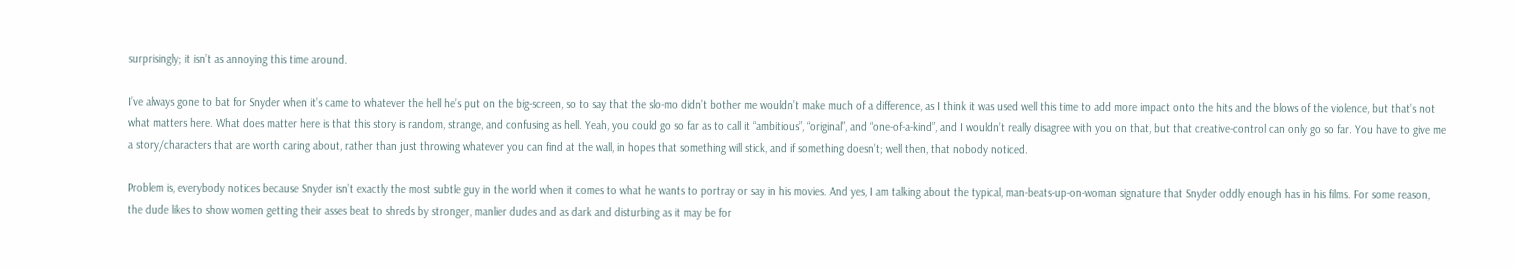surprisingly; it isn’t as annoying this time around.

I’ve always gone to bat for Snyder when it’s came to whatever the hell he’s put on the big-screen, so to say that the slo-mo didn’t bother me wouldn’t make much of a difference, as I think it was used well this time to add more impact onto the hits and the blows of the violence, but that’s not what matters here. What does matter here is that this story is random, strange, and confusing as hell. Yeah, you could go so far as to call it “ambitious”, “original”, and “one-of-a-kind”, and I wouldn’t really disagree with you on that, but that creative-control can only go so far. You have to give me a story/characters that are worth caring about, rather than just throwing whatever you can find at the wall, in hopes that something will stick, and if something doesn’t; well then, that nobody noticed.

Problem is, everybody notices because Snyder isn’t exactly the most subtle guy in the world when it comes to what he wants to portray or say in his movies. And yes, I am talking about the typical, man-beats-up-on-woman signature that Snyder oddly enough has in his films. For some reason, the dude likes to show women getting their asses beat to shreds by stronger, manlier dudes and as dark and disturbing as it may be for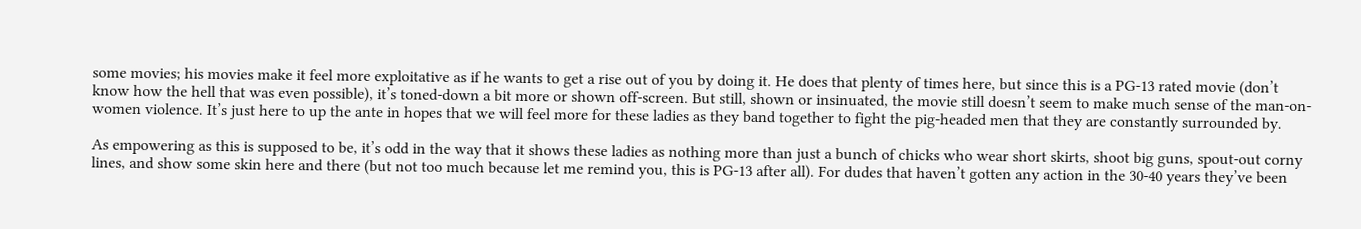some movies; his movies make it feel more exploitative as if he wants to get a rise out of you by doing it. He does that plenty of times here, but since this is a PG-13 rated movie (don’t know how the hell that was even possible), it’s toned-down a bit more or shown off-screen. But still, shown or insinuated, the movie still doesn’t seem to make much sense of the man-on-women violence. It’s just here to up the ante in hopes that we will feel more for these ladies as they band together to fight the pig-headed men that they are constantly surrounded by.

As empowering as this is supposed to be, it’s odd in the way that it shows these ladies as nothing more than just a bunch of chicks who wear short skirts, shoot big guns, spout-out corny lines, and show some skin here and there (but not too much because let me remind you, this is PG-13 after all). For dudes that haven’t gotten any action in the 30-40 years they’ve been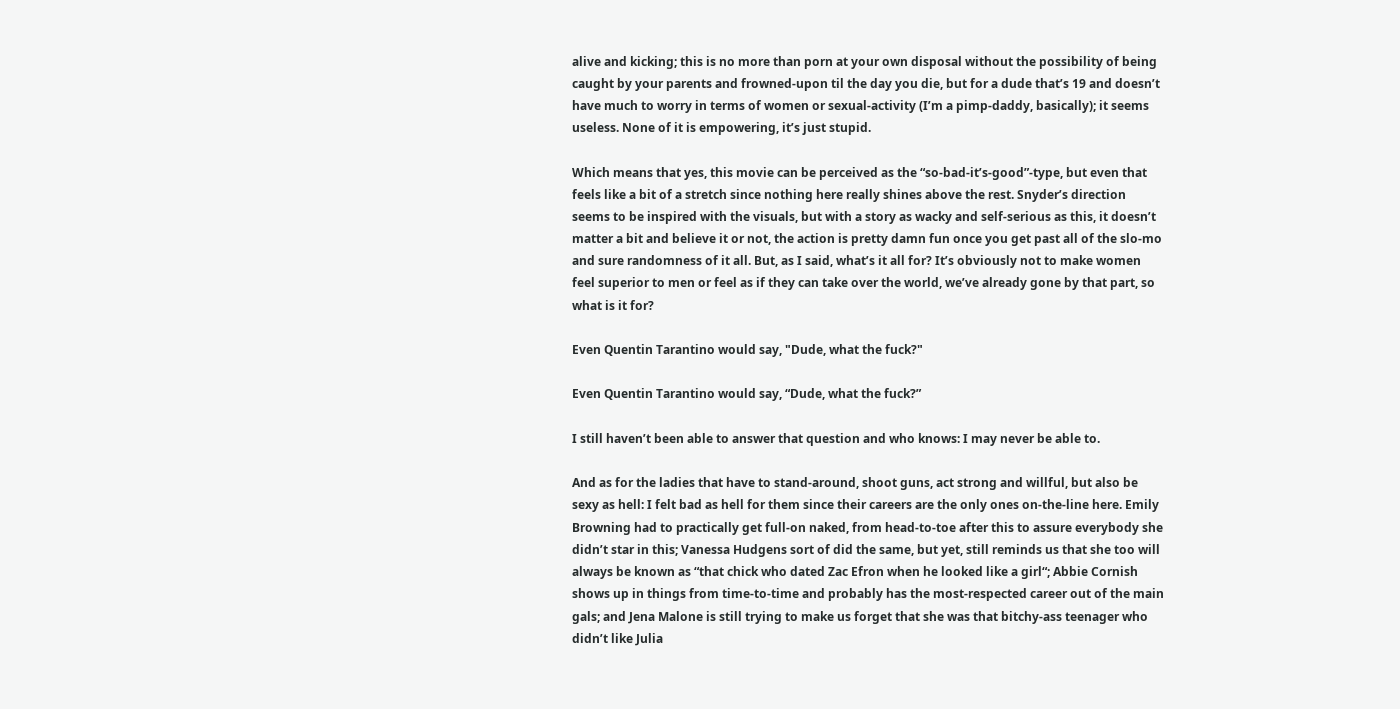alive and kicking; this is no more than porn at your own disposal without the possibility of being caught by your parents and frowned-upon til the day you die, but for a dude that’s 19 and doesn’t have much to worry in terms of women or sexual-activity (I’m a pimp-daddy, basically); it seems useless. None of it is empowering, it’s just stupid.

Which means that yes, this movie can be perceived as the “so-bad-it’s-good”-type, but even that feels like a bit of a stretch since nothing here really shines above the rest. Snyder’s direction seems to be inspired with the visuals, but with a story as wacky and self-serious as this, it doesn’t matter a bit and believe it or not, the action is pretty damn fun once you get past all of the slo-mo and sure randomness of it all. But, as I said, what’s it all for? It’s obviously not to make women feel superior to men or feel as if they can take over the world, we’ve already gone by that part, so what is it for?

Even Quentin Tarantino would say, "Dude, what the fuck?"

Even Quentin Tarantino would say, “Dude, what the fuck?”

I still haven’t been able to answer that question and who knows: I may never be able to.

And as for the ladies that have to stand-around, shoot guns, act strong and willful, but also be sexy as hell: I felt bad as hell for them since their careers are the only ones on-the-line here. Emily Browning had to practically get full-on naked, from head-to-toe after this to assure everybody she didn’t star in this; Vanessa Hudgens sort of did the same, but yet, still reminds us that she too will always be known as “that chick who dated Zac Efron when he looked like a girl“; Abbie Cornish shows up in things from time-to-time and probably has the most-respected career out of the main gals; and Jena Malone is still trying to make us forget that she was that bitchy-ass teenager who didn’t like Julia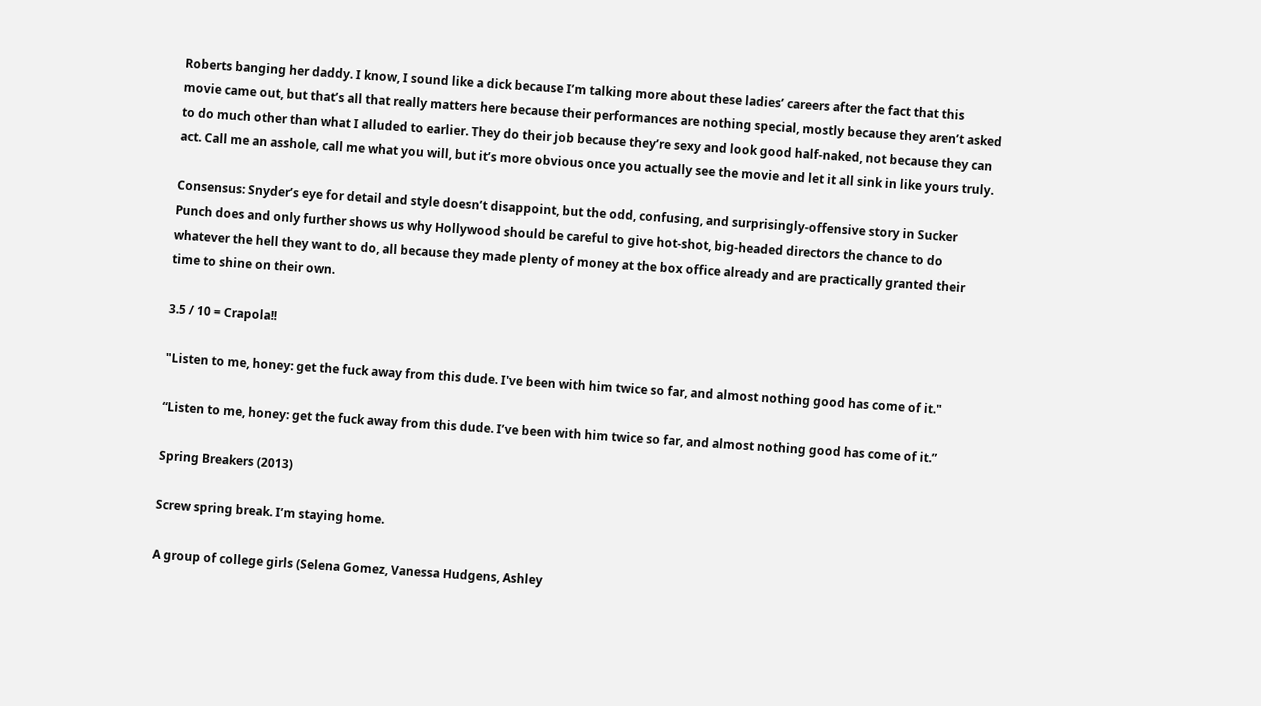Roberts banging her daddy. I know, I sound like a dick because I’m talking more about these ladies’ careers after the fact that this movie came out, but that’s all that really matters here because their performances are nothing special, mostly because they aren’t asked to do much other than what I alluded to earlier. They do their job because they’re sexy and look good half-naked, not because they can act. Call me an asshole, call me what you will, but it’s more obvious once you actually see the movie and let it all sink in like yours truly.

Consensus: Snyder’s eye for detail and style doesn’t disappoint, but the odd, confusing, and surprisingly-offensive story in Sucker Punch does and only further shows us why Hollywood should be careful to give hot-shot, big-headed directors the chance to do whatever the hell they want to do, all because they made plenty of money at the box office already and are practically granted their time to shine on their own.

3.5 / 10 = Crapola!!

"Listen to me, honey: get the fuck away from this dude. I've been with him twice so far, and almost nothing good has come of it."

“Listen to me, honey: get the fuck away from this dude. I’ve been with him twice so far, and almost nothing good has come of it.”

Spring Breakers (2013)

Screw spring break. I’m staying home.

A group of college girls (Selena Gomez, Vanessa Hudgens, Ashley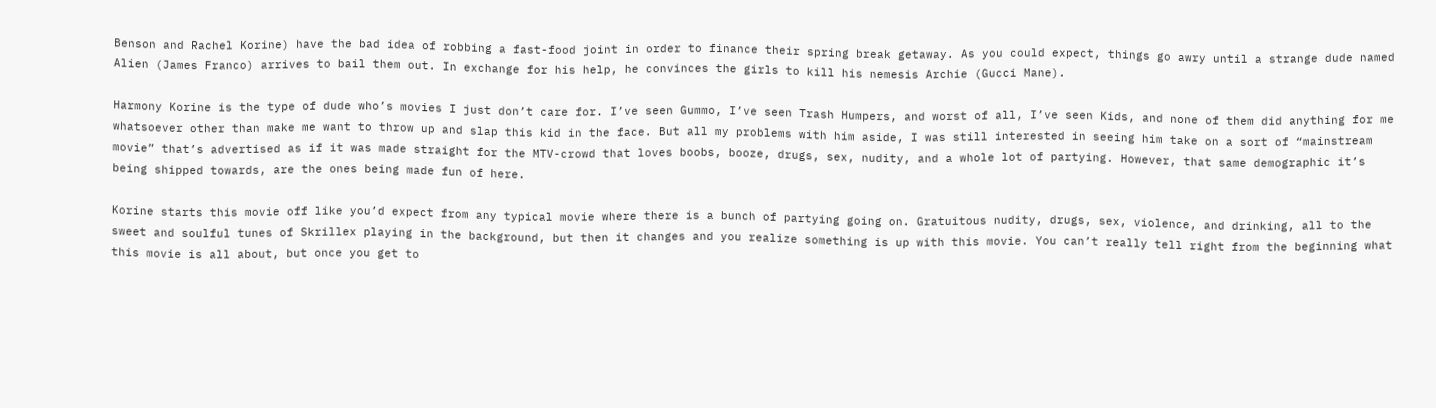Benson and Rachel Korine) have the bad idea of robbing a fast-food joint in order to finance their spring break getaway. As you could expect, things go awry until a strange dude named Alien (James Franco) arrives to bail them out. In exchange for his help, he convinces the girls to kill his nemesis Archie (Gucci Mane).

Harmony Korine is the type of dude who’s movies I just don’t care for. I’ve seen Gummo, I’ve seen Trash Humpers, and worst of all, I’ve seen Kids, and none of them did anything for me whatsoever other than make me want to throw up and slap this kid in the face. But all my problems with him aside, I was still interested in seeing him take on a sort of “mainstream movie” that’s advertised as if it was made straight for the MTV-crowd that loves boobs, booze, drugs, sex, nudity, and a whole lot of partying. However, that same demographic it’s being shipped towards, are the ones being made fun of here.

Korine starts this movie off like you’d expect from any typical movie where there is a bunch of partying going on. Gratuitous nudity, drugs, sex, violence, and drinking, all to the sweet and soulful tunes of Skrillex playing in the background, but then it changes and you realize something is up with this movie. You can’t really tell right from the beginning what this movie is all about, but once you get to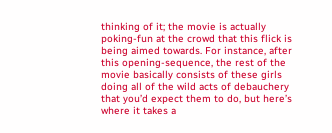thinking of it; the movie is actually poking-fun at the crowd that this flick is being aimed towards. For instance, after this opening-sequence, the rest of the movie basically consists of these girls doing all of the wild acts of debauchery that you’d expect them to do, but here’s where it takes a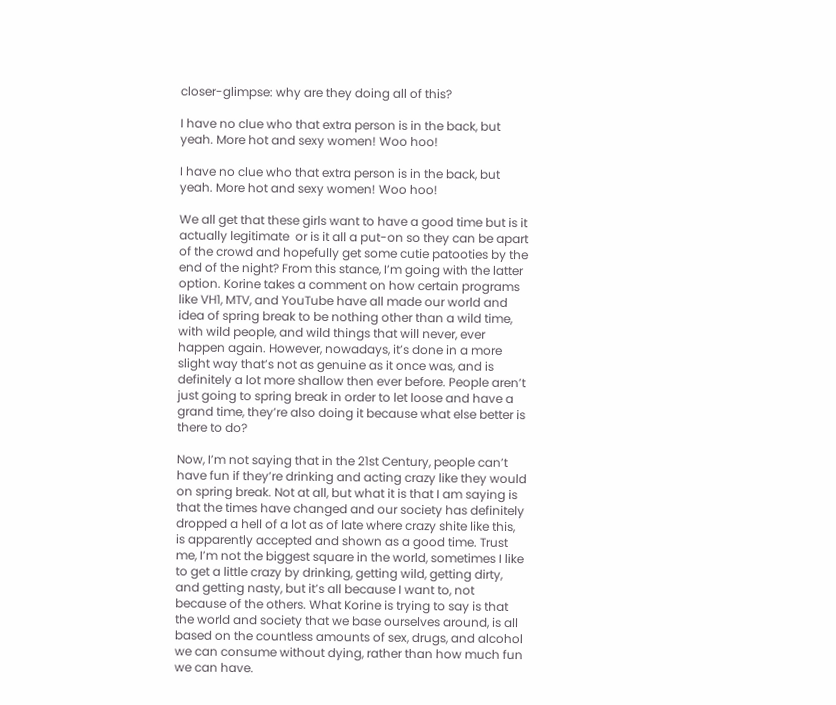closer-glimpse: why are they doing all of this?

I have no clue who that extra person is in the back, but yeah. More hot and sexy women! Woo hoo!

I have no clue who that extra person is in the back, but yeah. More hot and sexy women! Woo hoo!

We all get that these girls want to have a good time but is it actually legitimate  or is it all a put-on so they can be apart of the crowd and hopefully get some cutie patooties by the end of the night? From this stance, I’m going with the latter option. Korine takes a comment on how certain programs like VH1, MTV, and YouTube have all made our world and idea of spring break to be nothing other than a wild time, with wild people, and wild things that will never, ever happen again. However, nowadays, it’s done in a more slight way that’s not as genuine as it once was, and is definitely a lot more shallow then ever before. People aren’t just going to spring break in order to let loose and have a grand time, they’re also doing it because what else better is there to do?

Now, I’m not saying that in the 21st Century, people can’t have fun if they’re drinking and acting crazy like they would on spring break. Not at all, but what it is that I am saying is that the times have changed and our society has definitely dropped a hell of a lot as of late where crazy shite like this, is apparently accepted and shown as a good time. Trust me, I’m not the biggest square in the world, sometimes I like to get a little crazy by drinking, getting wild, getting dirty, and getting nasty, but it’s all because I want to, not because of the others. What Korine is trying to say is that the world and society that we base ourselves around, is all based on the countless amounts of sex, drugs, and alcohol we can consume without dying, rather than how much fun we can have.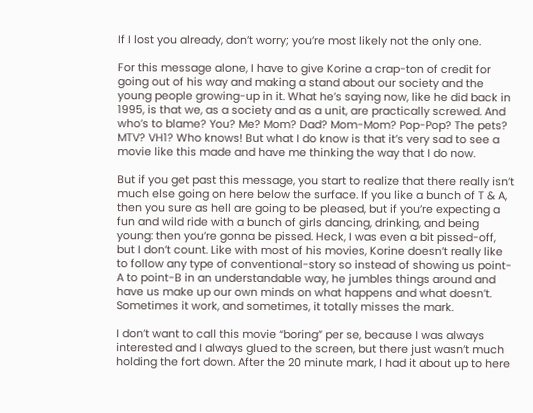If I lost you already, don’t worry; you’re most likely not the only one.

For this message alone, I have to give Korine a crap-ton of credit for going out of his way and making a stand about our society and the young people growing-up in it. What he’s saying now, like he did back in 1995, is that we, as a society and as a unit, are practically screwed. And who’s to blame? You? Me? Mom? Dad? Mom-Mom? Pop-Pop? The pets? MTV? VH1? Who knows! But what I do know is that it’s very sad to see a movie like this made and have me thinking the way that I do now.

But if you get past this message, you start to realize that there really isn’t much else going on here below the surface. If you like a bunch of T & A, then you sure as hell are going to be pleased, but if you’re expecting a fun and wild ride with a bunch of girls dancing, drinking, and being young: then you’re gonna be pissed. Heck, I was even a bit pissed-off, but I don’t count. Like with most of his movies, Korine doesn’t really like to follow any type of conventional-story so instead of showing us point-A to point-B in an understandable way, he jumbles things around and have us make up our own minds on what happens and what doesn’t. Sometimes it work, and sometimes, it totally misses the mark.

I don’t want to call this movie “boring” per se, because I was always interested and I always glued to the screen, but there just wasn’t much holding the fort down. After the 20 minute mark, I had it about up to here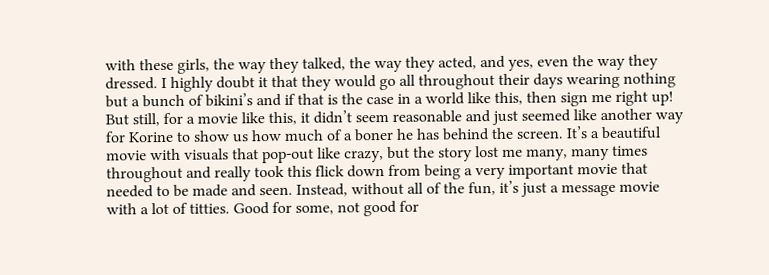with these girls, the way they talked, the way they acted, and yes, even the way they dressed. I highly doubt it that they would go all throughout their days wearing nothing but a bunch of bikini’s and if that is the case in a world like this, then sign me right up! But still, for a movie like this, it didn’t seem reasonable and just seemed like another way for Korine to show us how much of a boner he has behind the screen. It’s a beautiful movie with visuals that pop-out like crazy, but the story lost me many, many times throughout and really took this flick down from being a very important movie that needed to be made and seen. Instead, without all of the fun, it’s just a message movie with a lot of titties. Good for some, not good for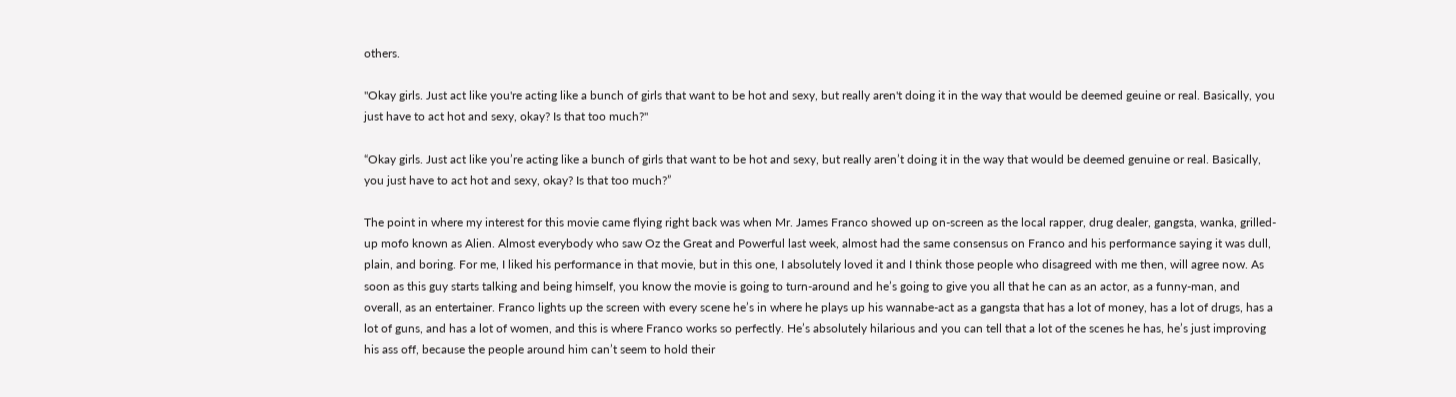others.

"Okay girls. Just act like you're acting like a bunch of girls that want to be hot and sexy, but really aren't doing it in the way that would be deemed geuine or real. Basically, you just have to act hot and sexy, okay? Is that too much?"

“Okay girls. Just act like you’re acting like a bunch of girls that want to be hot and sexy, but really aren’t doing it in the way that would be deemed genuine or real. Basically, you just have to act hot and sexy, okay? Is that too much?”

The point in where my interest for this movie came flying right back was when Mr. James Franco showed up on-screen as the local rapper, drug dealer, gangsta, wanka, grilled-up mofo known as Alien. Almost everybody who saw Oz the Great and Powerful last week, almost had the same consensus on Franco and his performance saying it was dull, plain, and boring. For me, I liked his performance in that movie, but in this one, I absolutely loved it and I think those people who disagreed with me then, will agree now. As soon as this guy starts talking and being himself, you know the movie is going to turn-around and he’s going to give you all that he can as an actor, as a funny-man, and overall, as an entertainer. Franco lights up the screen with every scene he’s in where he plays up his wannabe-act as a gangsta that has a lot of money, has a lot of drugs, has a lot of guns, and has a lot of women, and this is where Franco works so perfectly. He’s absolutely hilarious and you can tell that a lot of the scenes he has, he’s just improving his ass off, because the people around him can’t seem to hold their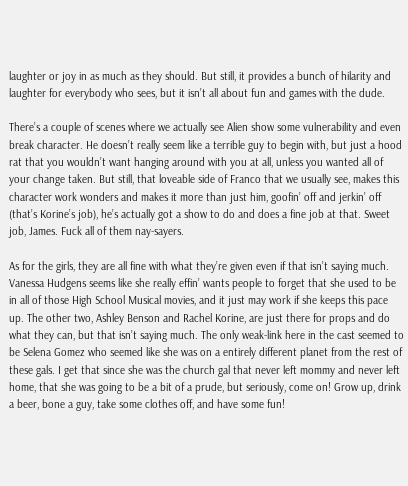laughter or joy in as much as they should. But still, it provides a bunch of hilarity and laughter for everybody who sees, but it isn’t all about fun and games with the dude.

There’s a couple of scenes where we actually see Alien show some vulnerability and even break character. He doesn’t really seem like a terrible guy to begin with, but just a hood rat that you wouldn’t want hanging around with you at all, unless you wanted all of your change taken. But still, that loveable side of Franco that we usually see, makes this character work wonders and makes it more than just him, goofin’ off and jerkin’ off (that’s Korine’s job), he’s actually got a show to do and does a fine job at that. Sweet job, James. Fuck all of them nay-sayers.

As for the girls, they are all fine with what they’re given even if that isn’t saying much. Vanessa Hudgens seems like she really effin’ wants people to forget that she used to be in all of those High School Musical movies, and it just may work if she keeps this pace up. The other two, Ashley Benson and Rachel Korine, are just there for props and do what they can, but that isn’t saying much. The only weak-link here in the cast seemed to be Selena Gomez who seemed like she was on a entirely different planet from the rest of these gals. I get that since she was the church gal that never left mommy and never left home, that she was going to be a bit of a prude, but seriously, come on! Grow up, drink a beer, bone a guy, take some clothes off, and have some fun!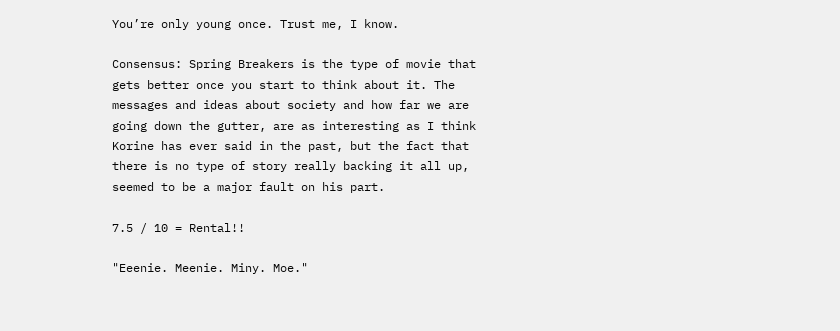You’re only young once. Trust me, I know.

Consensus: Spring Breakers is the type of movie that gets better once you start to think about it. The messages and ideas about society and how far we are going down the gutter, are as interesting as I think Korine has ever said in the past, but the fact that there is no type of story really backing it all up, seemed to be a major fault on his part.

7.5 / 10 = Rental!!

"Eeenie. Meenie. Miny. Moe."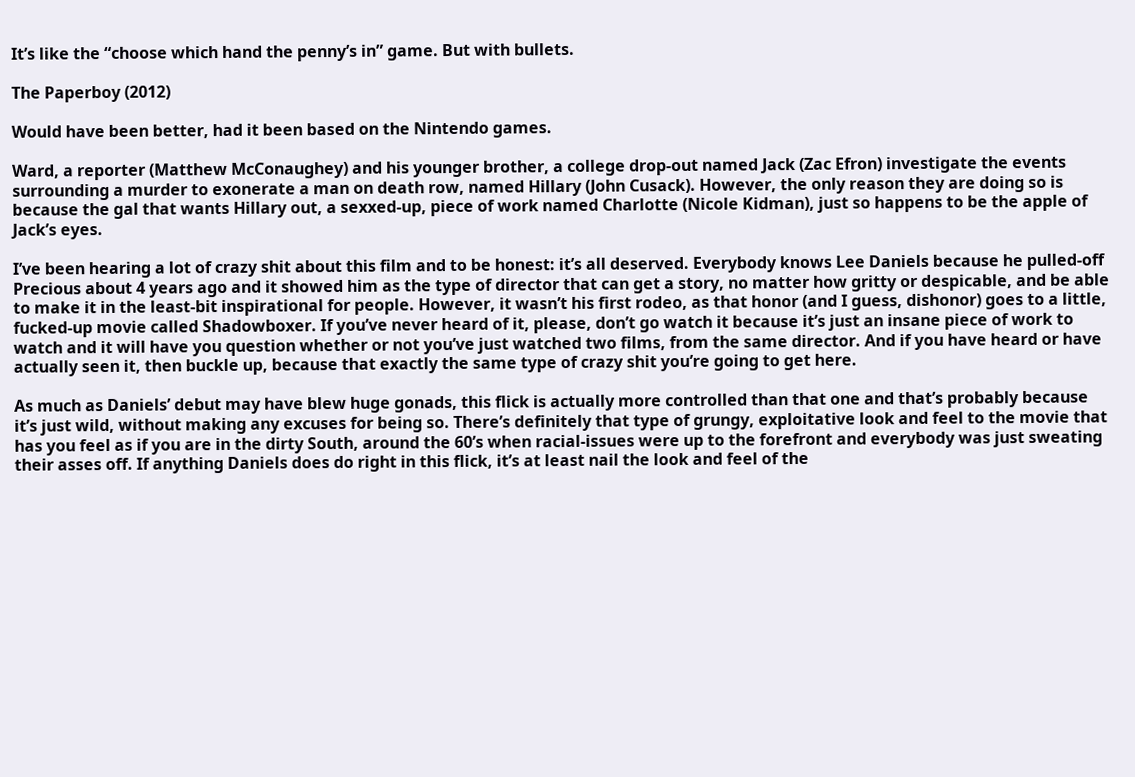It’s like the “choose which hand the penny’s in” game. But with bullets.

The Paperboy (2012)

Would have been better, had it been based on the Nintendo games.

Ward, a reporter (Matthew McConaughey) and his younger brother, a college drop-out named Jack (Zac Efron) investigate the events surrounding a murder to exonerate a man on death row, named Hillary (John Cusack). However, the only reason they are doing so is because the gal that wants Hillary out, a sexxed-up, piece of work named Charlotte (Nicole Kidman), just so happens to be the apple of Jack’s eyes.

I’ve been hearing a lot of crazy shit about this film and to be honest: it’s all deserved. Everybody knows Lee Daniels because he pulled-off Precious about 4 years ago and it showed him as the type of director that can get a story, no matter how gritty or despicable, and be able to make it in the least-bit inspirational for people. However, it wasn’t his first rodeo, as that honor (and I guess, dishonor) goes to a little, fucked-up movie called Shadowboxer. If you’ve never heard of it, please, don’t go watch it because it’s just an insane piece of work to watch and it will have you question whether or not you’ve just watched two films, from the same director. And if you have heard or have actually seen it, then buckle up, because that exactly the same type of crazy shit you’re going to get here.

As much as Daniels’ debut may have blew huge gonads, this flick is actually more controlled than that one and that’s probably because it’s just wild, without making any excuses for being so. There’s definitely that type of grungy, exploitative look and feel to the movie that has you feel as if you are in the dirty South, around the 60’s when racial-issues were up to the forefront and everybody was just sweating their asses off. If anything Daniels does do right in this flick, it’s at least nail the look and feel of the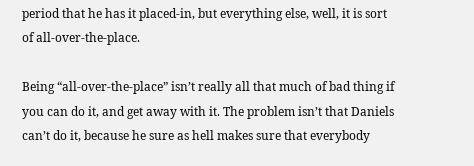period that he has it placed-in, but everything else, well, it is sort of all-over-the-place.

Being “all-over-the-place” isn’t really all that much of bad thing if you can do it, and get away with it. The problem isn’t that Daniels can’t do it, because he sure as hell makes sure that everybody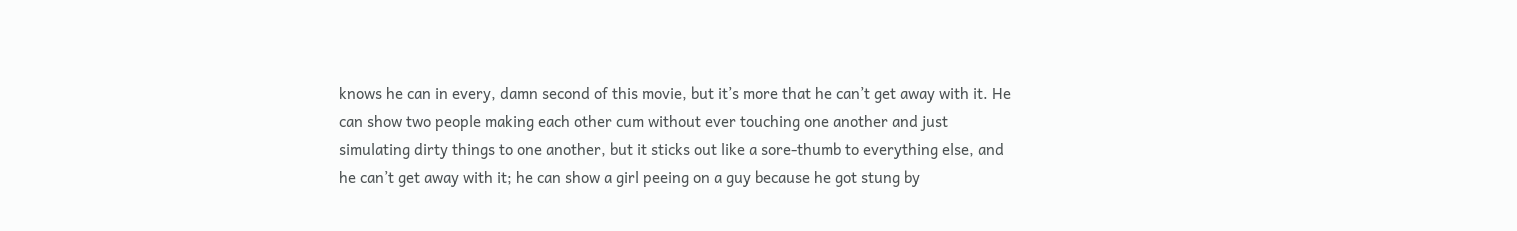knows he can in every, damn second of this movie, but it’s more that he can’t get away with it. He can show two people making each other cum without ever touching one another and just simulating dirty things to one another, but it sticks out like a sore-thumb to everything else, and he can’t get away with it; he can show a girl peeing on a guy because he got stung by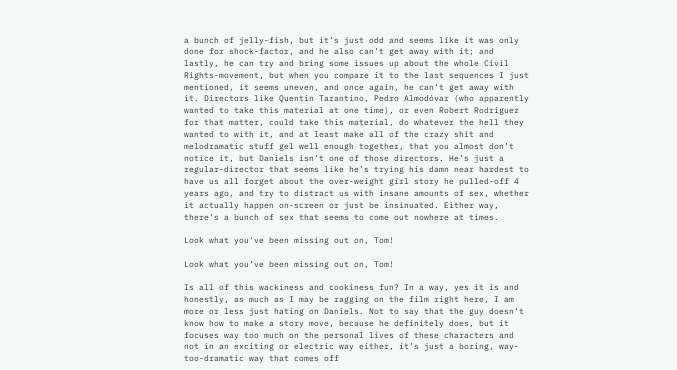a bunch of jelly-fish, but it’s just odd and seems like it was only done for shock-factor, and he also can’t get away with it; and lastly, he can try and bring some issues up about the whole Civil Rights-movement, but when you compare it to the last sequences I just mentioned, it seems uneven, and once again, he can’t get away with it. Directors like Quentin Tarantino, Pedro Almodóvar (who apparently wanted to take this material at one time), or even Robert Rodriguez  for that matter, could take this material, do whatever the hell they wanted to with it, and at least make all of the crazy shit and melodramatic stuff gel well enough together, that you almost don’t notice it, but Daniels isn’t one of those directors. He’s just a regular-director that seems like he’s trying his damn near hardest to have us all forget about the over-weight girl story he pulled-off 4 years ago, and try to distract us with insane amounts of sex, whether it actually happen on-screen or just be insinuated. Either way, there’s a bunch of sex that seems to come out nowhere at times.

Look what you've been missing out on, Tom!

Look what you’ve been missing out on, Tom!

Is all of this wackiness and cookiness fun? In a way, yes it is and honestly, as much as I may be ragging on the film right here, I am more or less just hating on Daniels. Not to say that the guy doesn’t know how to make a story move, because he definitely does, but it focuses way too much on the personal lives of these characters and not in an exciting or electric way either, it’s just a boring, way-too-dramatic way that comes off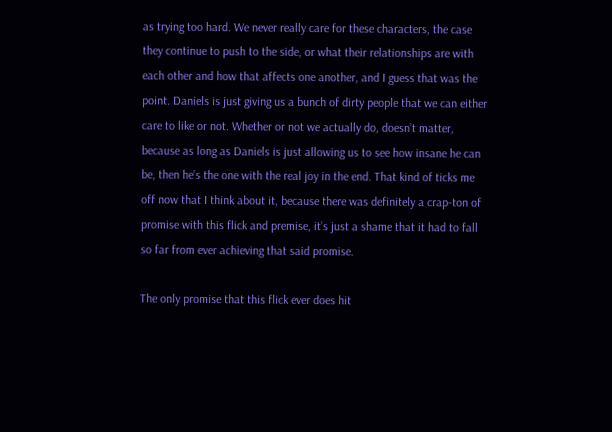as trying too hard. We never really care for these characters, the case they continue to push to the side, or what their relationships are with each other and how that affects one another, and I guess that was the point. Daniels is just giving us a bunch of dirty people that we can either care to like or not. Whether or not we actually do, doesn’t matter, because as long as Daniels is just allowing us to see how insane he can be, then he’s the one with the real joy in the end. That kind of ticks me off now that I think about it, because there was definitely a crap-ton of promise with this flick and premise, it’s just a shame that it had to fall so far from ever achieving that said promise.

The only promise that this flick ever does hit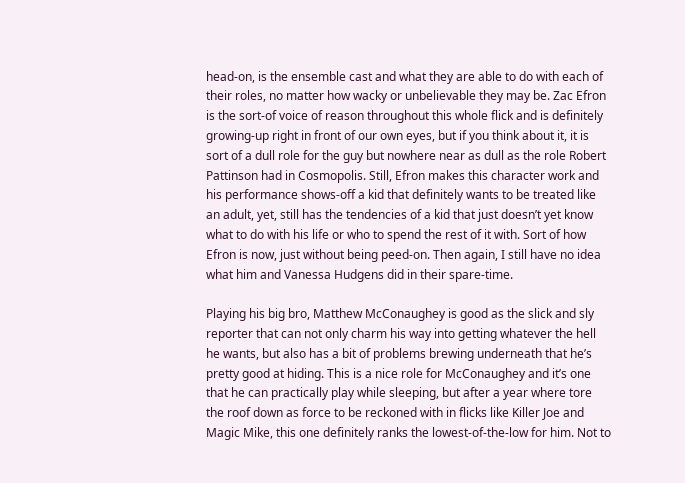head-on, is the ensemble cast and what they are able to do with each of their roles, no matter how wacky or unbelievable they may be. Zac Efron is the sort-of voice of reason throughout this whole flick and is definitely growing-up right in front of our own eyes, but if you think about it, it is sort of a dull role for the guy but nowhere near as dull as the role Robert Pattinson had in Cosmopolis. Still, Efron makes this character work and his performance shows-off a kid that definitely wants to be treated like an adult, yet, still has the tendencies of a kid that just doesn’t yet know what to do with his life or who to spend the rest of it with. Sort of how Efron is now, just without being peed-on. Then again, I still have no idea what him and Vanessa Hudgens did in their spare-time.

Playing his big bro, Matthew McConaughey is good as the slick and sly reporter that can not only charm his way into getting whatever the hell he wants, but also has a bit of problems brewing underneath that he’s pretty good at hiding. This is a nice role for McConaughey and it’s one that he can practically play while sleeping, but after a year where tore the roof down as force to be reckoned with in flicks like Killer Joe and Magic Mike, this one definitely ranks the lowest-of-the-low for him. Not to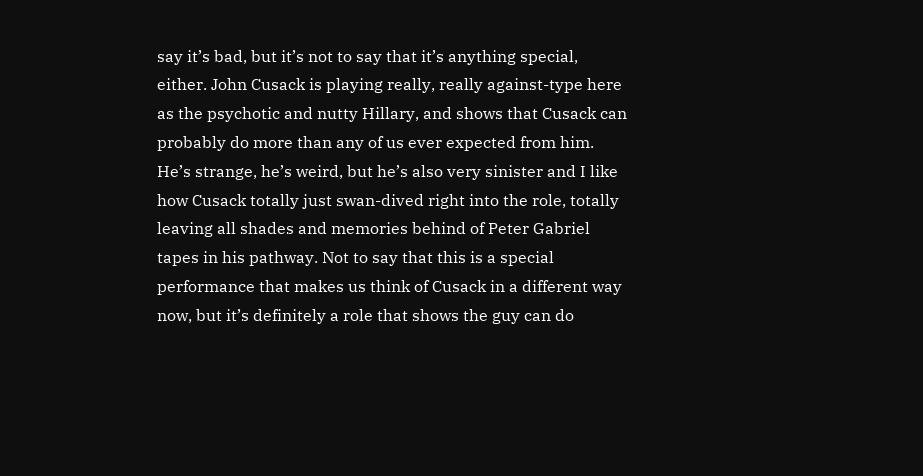say it’s bad, but it’s not to say that it’s anything special, either. John Cusack is playing really, really against-type here as the psychotic and nutty Hillary, and shows that Cusack can probably do more than any of us ever expected from him. He’s strange, he’s weird, but he’s also very sinister and I like how Cusack totally just swan-dived right into the role, totally leaving all shades and memories behind of Peter Gabriel tapes in his pathway. Not to say that this is a special performance that makes us think of Cusack in a different way now, but it’s definitely a role that shows the guy can do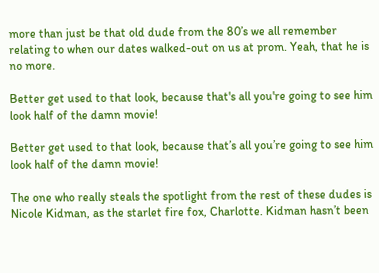more than just be that old dude from the 80’s we all remember relating to when our dates walked-out on us at prom. Yeah, that he is no more.

Better get used to that look, because that's all you're going to see him look half of the damn movie!

Better get used to that look, because that’s all you’re going to see him look half of the damn movie!

The one who really steals the spotlight from the rest of these dudes is Nicole Kidman, as the starlet fire fox, Charlotte. Kidman hasn’t been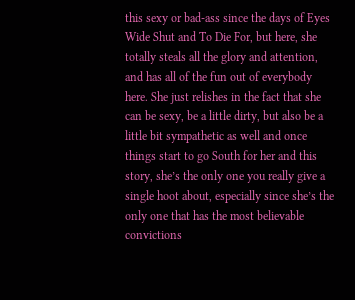this sexy or bad-ass since the days of Eyes Wide Shut and To Die For, but here, she totally steals all the glory and attention, and has all of the fun out of everybody here. She just relishes in the fact that she can be sexy, be a little dirty, but also be a little bit sympathetic as well and once things start to go South for her and this story, she’s the only one you really give a single hoot about, especially since she’s the only one that has the most believable convictions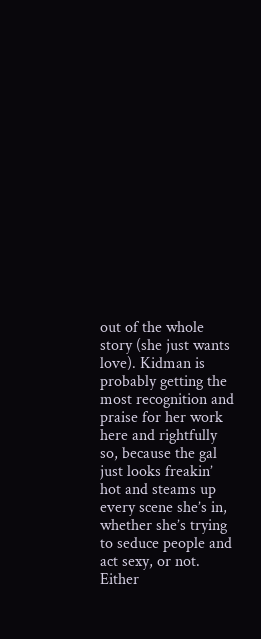out of the whole story (she just wants love). Kidman is probably getting the most recognition and praise for her work here and rightfully so, because the gal just looks freakin’ hot and steams up every scene she’s in, whether she’s trying to seduce people and act sexy, or not. Either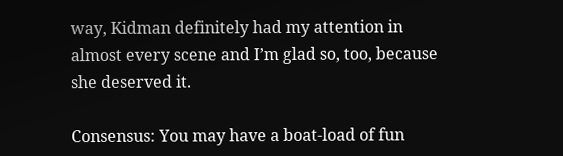way, Kidman definitely had my attention in almost every scene and I’m glad so, too, because she deserved it.

Consensus: You may have a boat-load of fun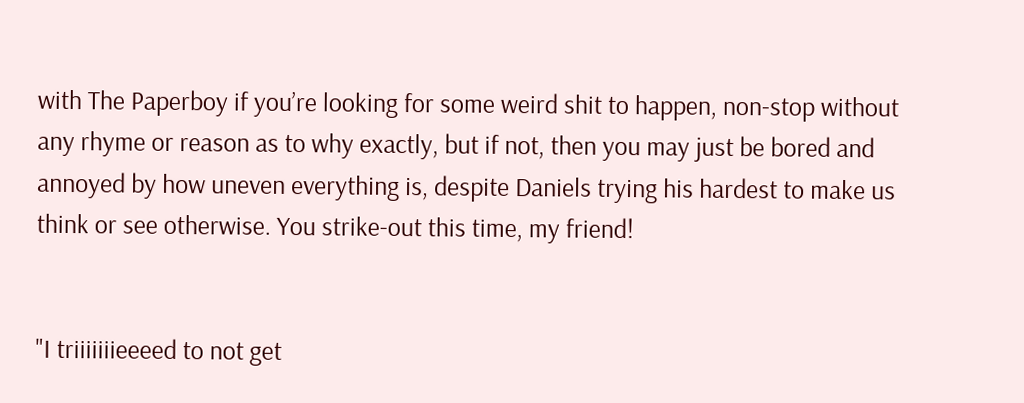with The Paperboy if you’re looking for some weird shit to happen, non-stop without any rhyme or reason as to why exactly, but if not, then you may just be bored and annoyed by how uneven everything is, despite Daniels trying his hardest to make us think or see otherwise. You strike-out this time, my friend!


"I triiiiiiieeeed to not get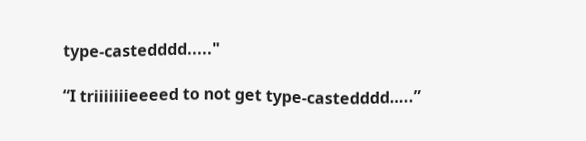type-castedddd....."

“I triiiiiiieeeed to not get type-castedddd…..”